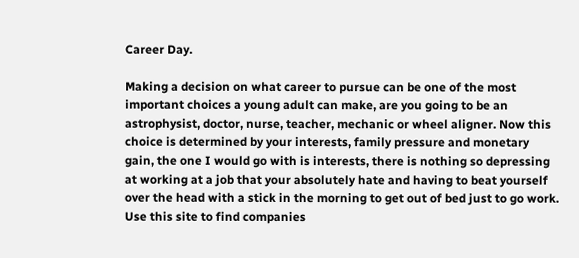Career Day.

Making a decision on what career to pursue can be one of the most important choices a young adult can make, are you going to be an astrophysist, doctor, nurse, teacher, mechanic or wheel aligner. Now this choice is determined by your interests, family pressure and monetary gain, the one I would go with is interests, there is nothing so depressing at working at a job that your absolutely hate and having to beat yourself over the head with a stick in the morning to get out of bed just to go work. Use this site to find companies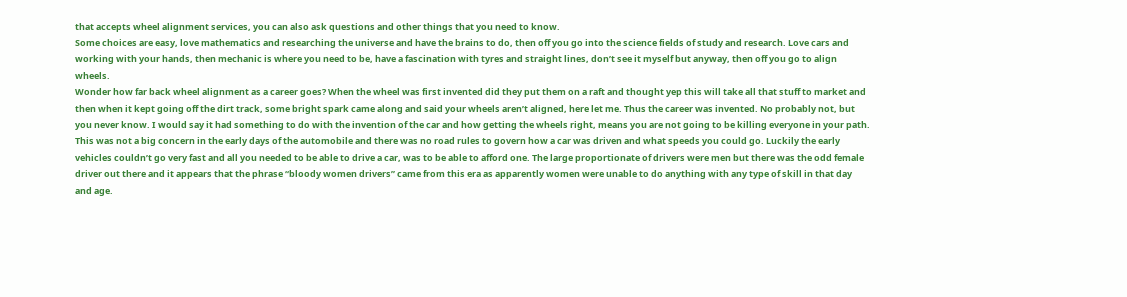that accepts wheel alignment services, you can also ask questions and other things that you need to know.
Some choices are easy, love mathematics and researching the universe and have the brains to do, then off you go into the science fields of study and research. Love cars and working with your hands, then mechanic is where you need to be, have a fascination with tyres and straight lines, don’t see it myself but anyway, then off you go to align wheels.
Wonder how far back wheel alignment as a career goes? When the wheel was first invented did they put them on a raft and thought yep this will take all that stuff to market and then when it kept going off the dirt track, some bright spark came along and said your wheels aren’t aligned, here let me. Thus the career was invented. No probably not, but you never know. I would say it had something to do with the invention of the car and how getting the wheels right, means you are not going to be killing everyone in your path.
This was not a big concern in the early days of the automobile and there was no road rules to govern how a car was driven and what speeds you could go. Luckily the early vehicles couldn’t go very fast and all you needed to be able to drive a car, was to be able to afford one. The large proportionate of drivers were men but there was the odd female driver out there and it appears that the phrase “bloody women drivers” came from this era as apparently women were unable to do anything with any type of skill in that day and age.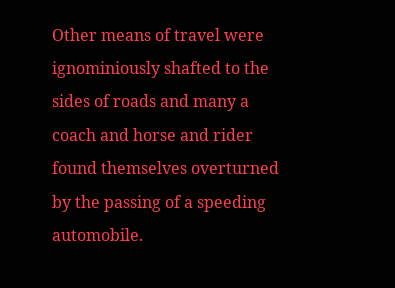Other means of travel were ignominiously shafted to the sides of roads and many a coach and horse and rider found themselves overturned by the passing of a speeding automobile.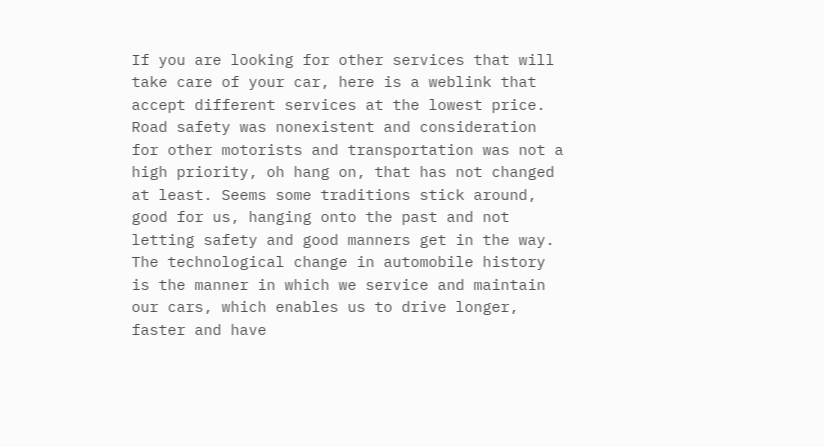If you are looking for other services that will take care of your car, here is a weblink that accept different services at the lowest price.
Road safety was nonexistent and consideration for other motorists and transportation was not a high priority, oh hang on, that has not changed at least. Seems some traditions stick around, good for us, hanging onto the past and not letting safety and good manners get in the way. The technological change in automobile history is the manner in which we service and maintain our cars, which enables us to drive longer, faster and have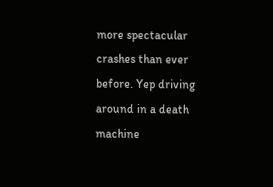more spectacular crashes than ever before. Yep driving around in a death machine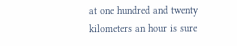at one hundred and twenty kilometers an hour is sure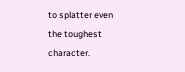to splatter even the toughest character.